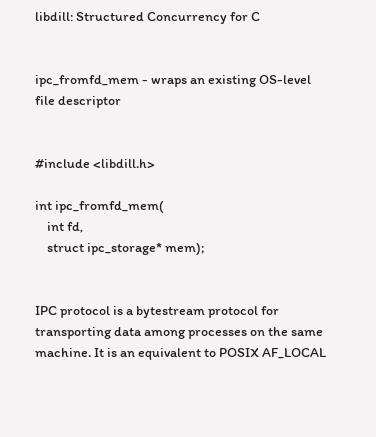libdill: Structured Concurrency for C


ipc_fromfd_mem - wraps an existing OS-level file descriptor


#include <libdill.h>

int ipc_fromfd_mem(
    int fd,
    struct ipc_storage* mem);


IPC protocol is a bytestream protocol for transporting data among processes on the same machine. It is an equivalent to POSIX AF_LOCAL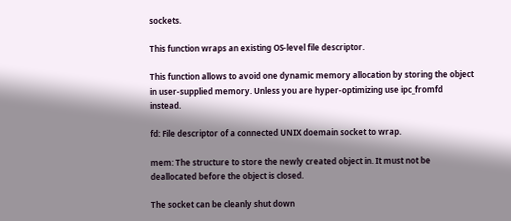sockets.

This function wraps an existing OS-level file descriptor.

This function allows to avoid one dynamic memory allocation by storing the object in user-supplied memory. Unless you are hyper-optimizing use ipc_fromfd instead.

fd: File descriptor of a connected UNIX doemain socket to wrap.

mem: The structure to store the newly created object in. It must not be deallocated before the object is closed.

The socket can be cleanly shut down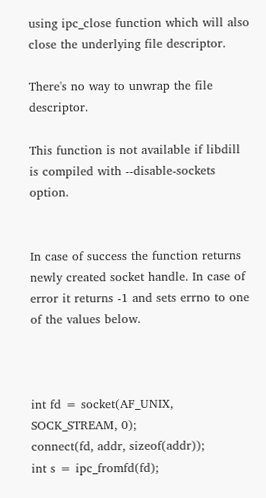using ipc_close function which will also close the underlying file descriptor.

There's no way to unwrap the file descriptor.

This function is not available if libdill is compiled with --disable-sockets option.


In case of success the function returns newly created socket handle. In case of error it returns -1 and sets errno to one of the values below.



int fd = socket(AF_UNIX, SOCK_STREAM, 0);
connect(fd, addr, sizeof(addr));
int s = ipc_fromfd(fd);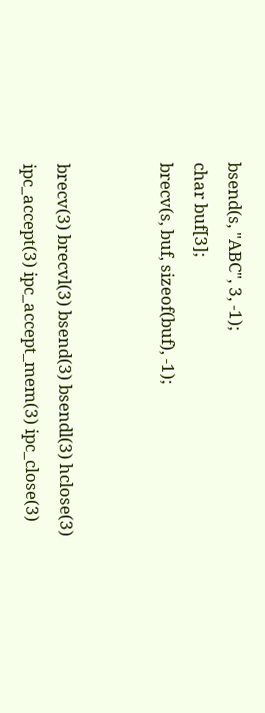bsend(s, "ABC", 3, -1);
char buf[3];
brecv(s, buf, sizeof(buf), -1);


brecv(3) brecvl(3) bsend(3) bsendl(3) hclose(3) ipc_accept(3) ipc_accept_mem(3) ipc_close(3)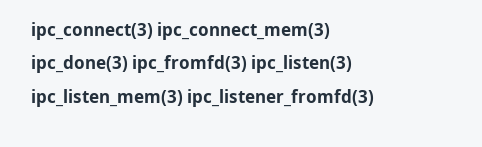ipc_connect(3) ipc_connect_mem(3) ipc_done(3) ipc_fromfd(3) ipc_listen(3) ipc_listen_mem(3) ipc_listener_fromfd(3)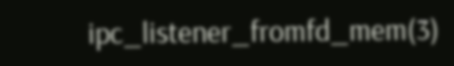ipc_listener_fromfd_mem(3)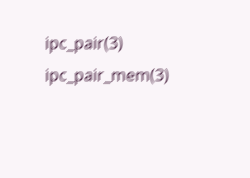ipc_pair(3) ipc_pair_mem(3)